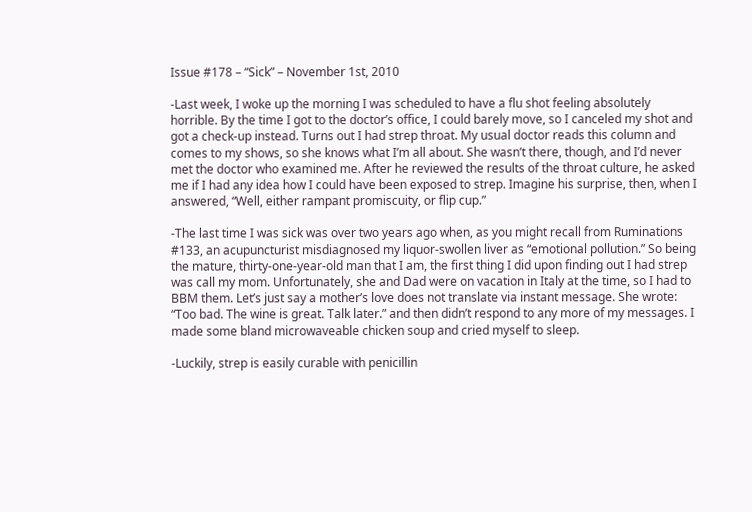Issue #178 – “Sick” – November 1st, 2010

-Last week, I woke up the morning I was scheduled to have a flu shot feeling absolutely horrible. By the time I got to the doctor’s office, I could barely move, so I canceled my shot and got a check-up instead. Turns out I had strep throat. My usual doctor reads this column and comes to my shows, so she knows what I’m all about. She wasn’t there, though, and I’d never met the doctor who examined me. After he reviewed the results of the throat culture, he asked me if I had any idea how I could have been exposed to strep. Imagine his surprise, then, when I answered, “Well, either rampant promiscuity, or flip cup.”

-The last time I was sick was over two years ago when, as you might recall from Ruminations #133, an acupuncturist misdiagnosed my liquor-swollen liver as “emotional pollution.” So being the mature, thirty-one-year-old man that I am, the first thing I did upon finding out I had strep was call my mom. Unfortunately, she and Dad were on vacation in Italy at the time, so I had to BBM them. Let’s just say a mother’s love does not translate via instant message. She wrote: “Too bad. The wine is great. Talk later.” and then didn’t respond to any more of my messages. I made some bland microwaveable chicken soup and cried myself to sleep.

-Luckily, strep is easily curable with penicillin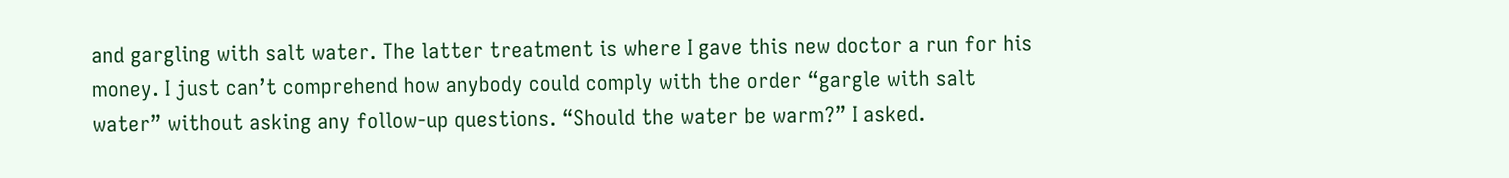and gargling with salt water. The latter treatment is where I gave this new doctor a run for his money. I just can’t comprehend how anybody could comply with the order “gargle with salt water” without asking any follow-up questions. “Should the water be warm?” I asked.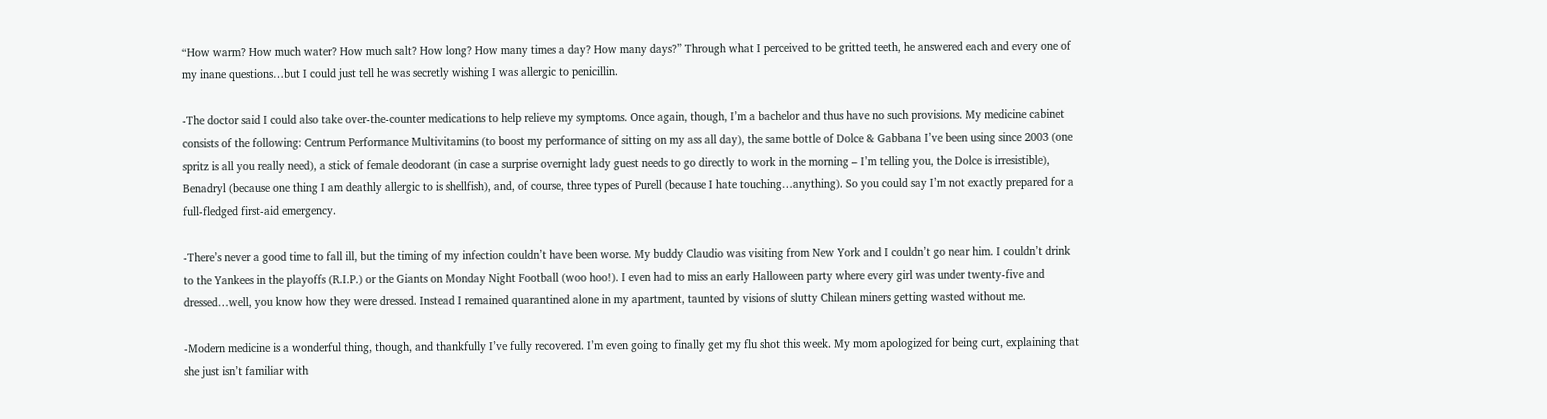“How warm? How much water? How much salt? How long? How many times a day? How many days?” Through what I perceived to be gritted teeth, he answered each and every one of my inane questions…but I could just tell he was secretly wishing I was allergic to penicillin.

-The doctor said I could also take over-the-counter medications to help relieve my symptoms. Once again, though, I’m a bachelor and thus have no such provisions. My medicine cabinet consists of the following: Centrum Performance Multivitamins (to boost my performance of sitting on my ass all day), the same bottle of Dolce & Gabbana I’ve been using since 2003 (one spritz is all you really need), a stick of female deodorant (in case a surprise overnight lady guest needs to go directly to work in the morning – I’m telling you, the Dolce is irresistible), Benadryl (because one thing I am deathly allergic to is shellfish), and, of course, three types of Purell (because I hate touching…anything). So you could say I’m not exactly prepared for a full-fledged first-aid emergency.

-There’s never a good time to fall ill, but the timing of my infection couldn’t have been worse. My buddy Claudio was visiting from New York and I couldn’t go near him. I couldn’t drink to the Yankees in the playoffs (R.I.P.) or the Giants on Monday Night Football (woo hoo!). I even had to miss an early Halloween party where every girl was under twenty-five and dressed…well, you know how they were dressed. Instead I remained quarantined alone in my apartment, taunted by visions of slutty Chilean miners getting wasted without me.

-Modern medicine is a wonderful thing, though, and thankfully I’ve fully recovered. I’m even going to finally get my flu shot this week. My mom apologized for being curt, explaining that she just isn’t familiar with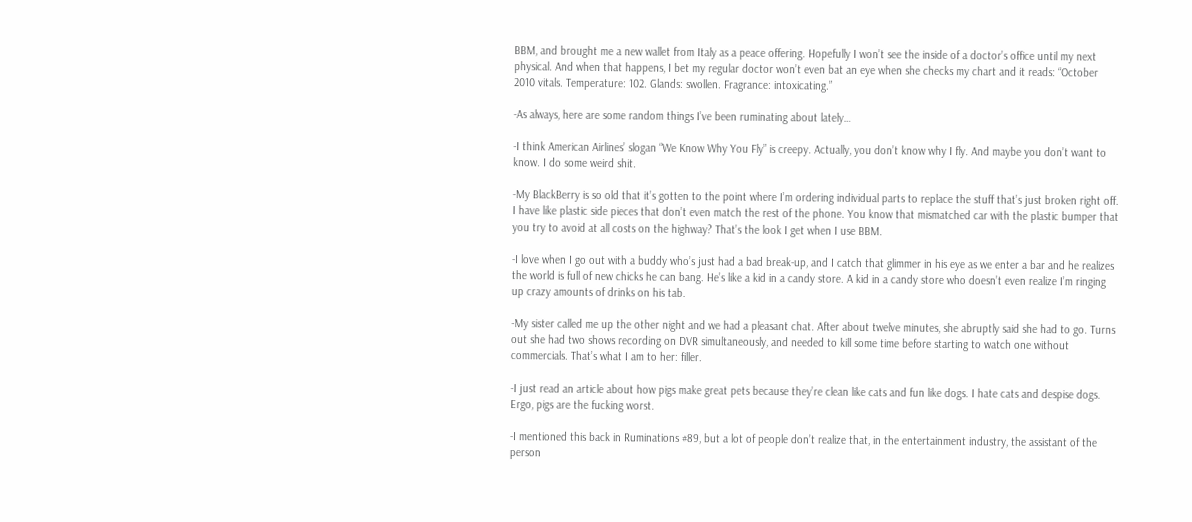BBM, and brought me a new wallet from Italy as a peace offering. Hopefully I won’t see the inside of a doctor’s office until my next physical. And when that happens, I bet my regular doctor won’t even bat an eye when she checks my chart and it reads: “October 2010 vitals. Temperature: 102. Glands: swollen. Fragrance: intoxicating.”

-As always, here are some random things I’ve been ruminating about lately…

-I think American Airlines’ slogan “We Know Why You Fly” is creepy. Actually, you don’t know why I fly. And maybe you don’t want to know. I do some weird shit.

-My BlackBerry is so old that it’s gotten to the point where I’m ordering individual parts to replace the stuff that’s just broken right off. I have like plastic side pieces that don’t even match the rest of the phone. You know that mismatched car with the plastic bumper that you try to avoid at all costs on the highway? That’s the look I get when I use BBM.

-I love when I go out with a buddy who’s just had a bad break-up, and I catch that glimmer in his eye as we enter a bar and he realizes the world is full of new chicks he can bang. He’s like a kid in a candy store. A kid in a candy store who doesn’t even realize I’m ringing up crazy amounts of drinks on his tab.

-My sister called me up the other night and we had a pleasant chat. After about twelve minutes, she abruptly said she had to go. Turns out she had two shows recording on DVR simultaneously, and needed to kill some time before starting to watch one without commercials. That’s what I am to her: filler.

-I just read an article about how pigs make great pets because they’re clean like cats and fun like dogs. I hate cats and despise dogs. Ergo, pigs are the fucking worst.

-I mentioned this back in Ruminations #89, but a lot of people don’t realize that, in the entertainment industry, the assistant of the person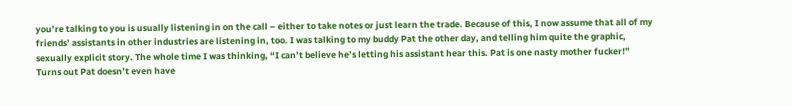you’re talking to you is usually listening in on the call – either to take notes or just learn the trade. Because of this, I now assume that all of my friends’ assistants in other industries are listening in, too. I was talking to my buddy Pat the other day, and telling him quite the graphic, sexually explicit story. The whole time I was thinking, “I can’t believe he’s letting his assistant hear this. Pat is one nasty mother fucker!” Turns out Pat doesn’t even have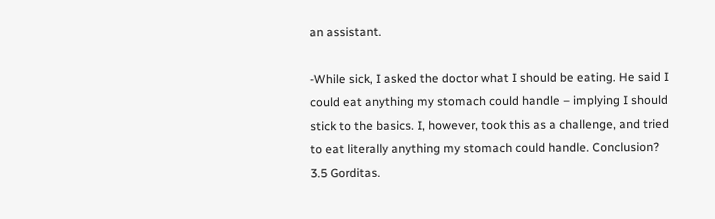an assistant.

-While sick, I asked the doctor what I should be eating. He said I could eat anything my stomach could handle – implying I should stick to the basics. I, however, took this as a challenge, and tried to eat literally anything my stomach could handle. Conclusion? 3.5 Gorditas.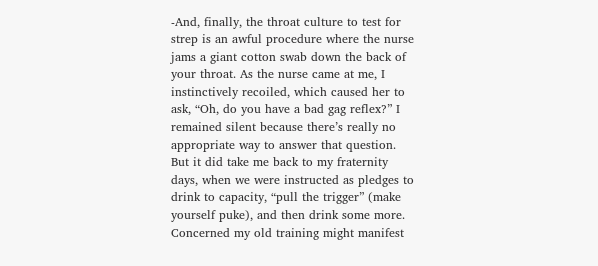-And, finally, the throat culture to test for strep is an awful procedure where the nurse jams a giant cotton swab down the back of your throat. As the nurse came at me, I instinctively recoiled, which caused her to ask, “Oh, do you have a bad gag reflex?” I remained silent because there’s really no appropriate way to answer that question. But it did take me back to my fraternity days, when we were instructed as pledges to drink to capacity, “pull the trigger” (make yourself puke), and then drink some more. Concerned my old training might manifest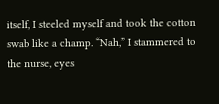itself, I steeled myself and took the cotton swab like a champ. “Nah,” I stammered to the nurse, eyes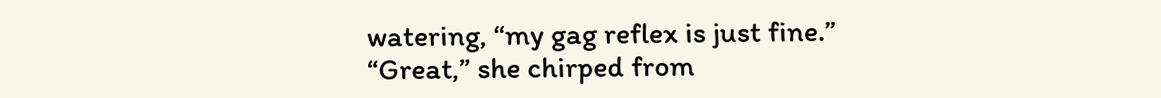watering, “my gag reflex is just fine.” “Great,” she chirped from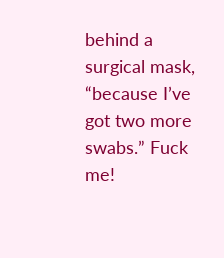behind a surgical mask, “because I’ve got two more swabs.” Fuck me!